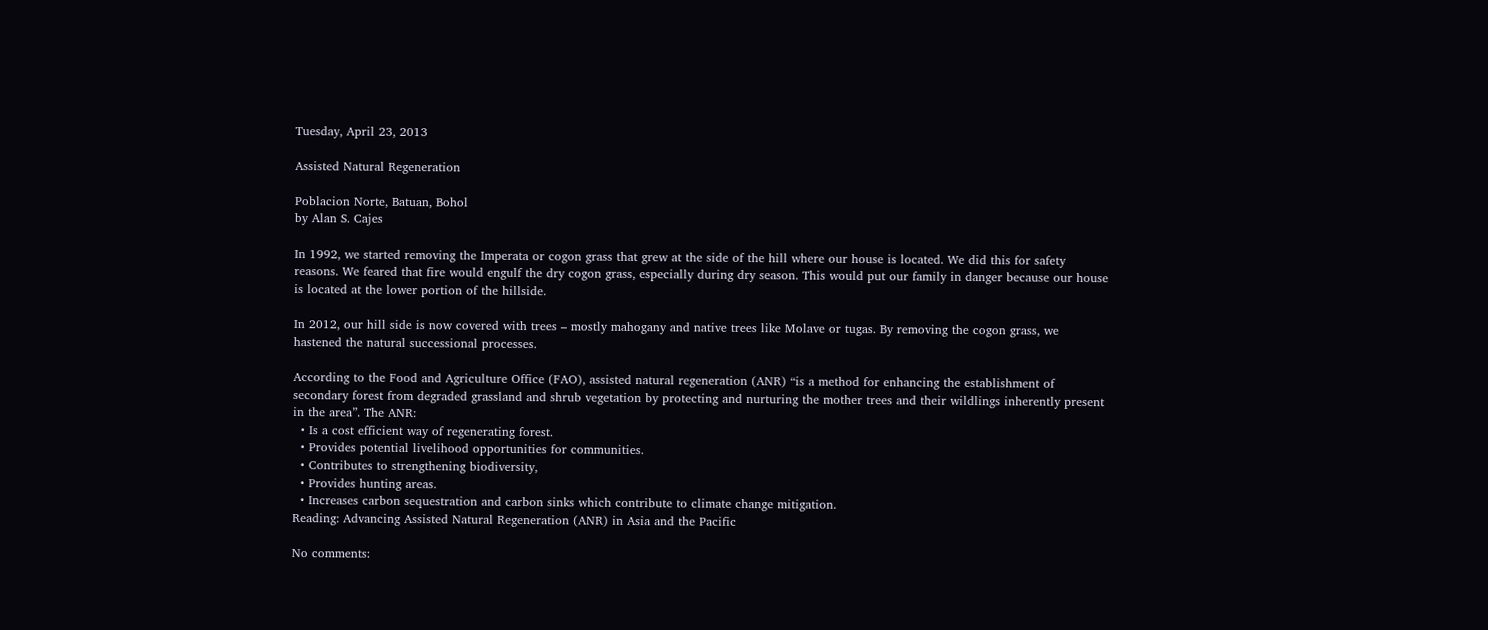Tuesday, April 23, 2013

Assisted Natural Regeneration

Poblacion Norte, Batuan, Bohol
by Alan S. Cajes

In 1992, we started removing the Imperata or cogon grass that grew at the side of the hill where our house is located. We did this for safety reasons. We feared that fire would engulf the dry cogon grass, especially during dry season. This would put our family in danger because our house is located at the lower portion of the hillside.

In 2012, our hill side is now covered with trees – mostly mahogany and native trees like Molave or tugas. By removing the cogon grass, we hastened the natural successional processes.

According to the Food and Agriculture Office (FAO), assisted natural regeneration (ANR) “is a method for enhancing the establishment of secondary forest from degraded grassland and shrub vegetation by protecting and nurturing the mother trees and their wildlings inherently present in the area”. The ANR:
  • Is a cost efficient way of regenerating forest.
  • Provides potential livelihood opportunities for communities.
  • Contributes to strengthening biodiversity,
  • Provides hunting areas.
  • Increases carbon sequestration and carbon sinks which contribute to climate change mitigation.
Reading: Advancing Assisted Natural Regeneration (ANR) in Asia and the Pacific

No comments: